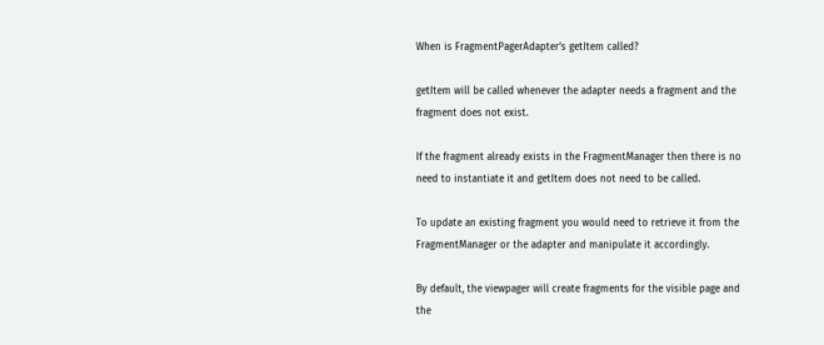When is FragmentPagerAdapter’s getItem called?

getItem will be called whenever the adapter needs a fragment and the fragment does not exist.

If the fragment already exists in the FragmentManager then there is no need to instantiate it and getItem does not need to be called.

To update an existing fragment you would need to retrieve it from the FragmentManager or the adapter and manipulate it accordingly.

By default, the viewpager will create fragments for the visible page and the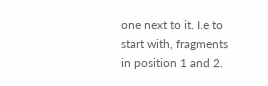one next to it. I.e to start with, fragments in position 1 and 2.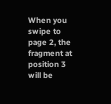When you swipe to page 2, the fragment at position 3 will be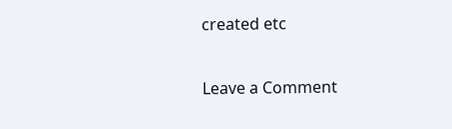created etc

Leave a Comment